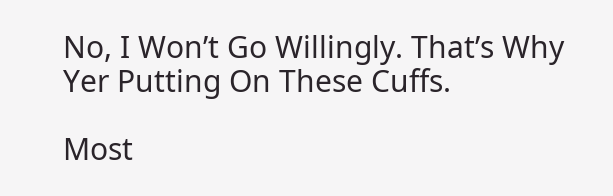No, I Won’t Go Willingly. That’s Why Yer Putting On These Cuffs.

Most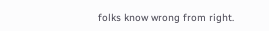folks know wrong from right.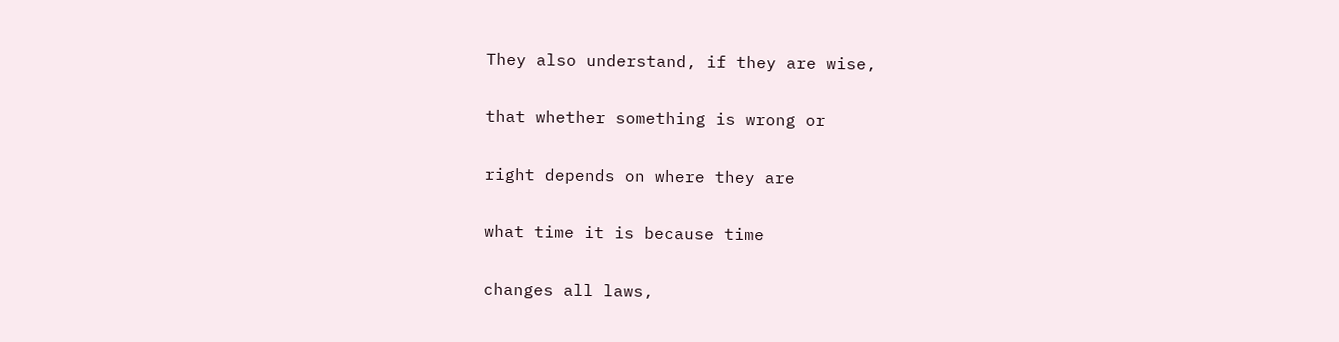They also understand, if they are wise,

that whether something is wrong or

right depends on where they are

what time it is because time

changes all laws,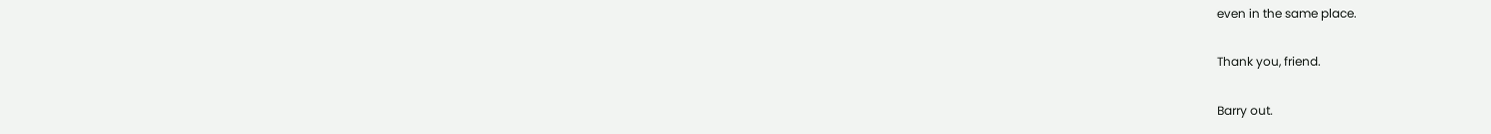even in the same place.

Thank you, friend.

Barry out.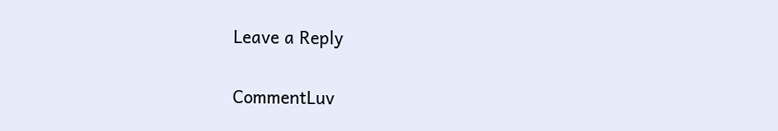Leave a Reply

CommentLuv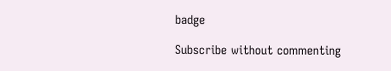badge

Subscribe without commenting